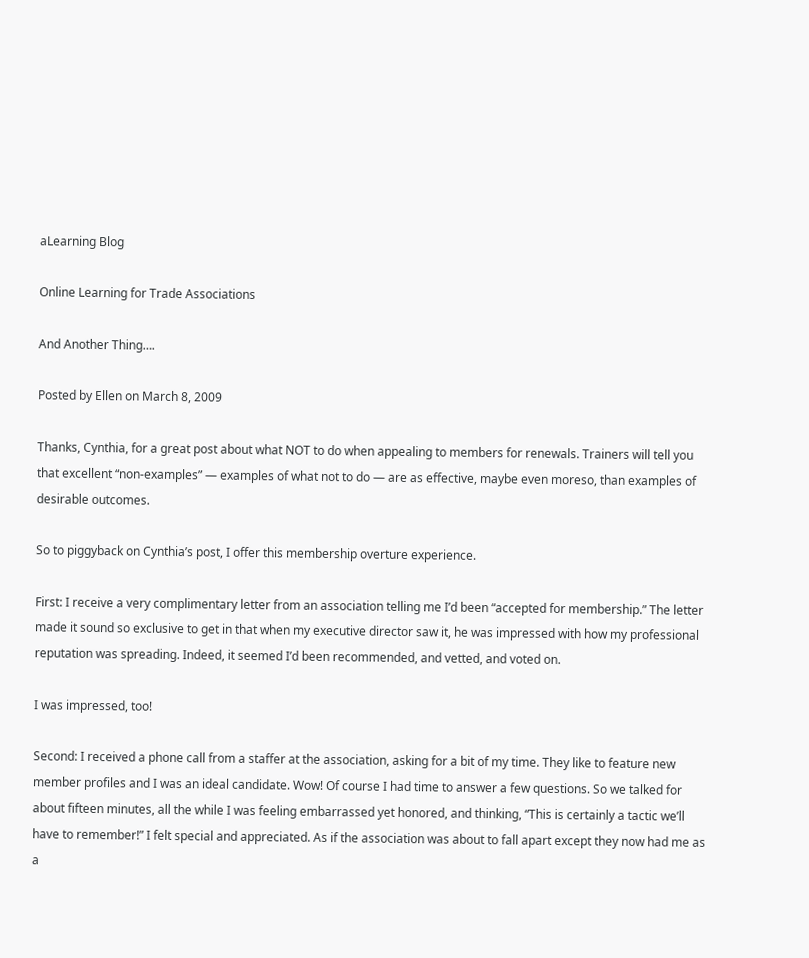aLearning Blog

Online Learning for Trade Associations

And Another Thing….

Posted by Ellen on March 8, 2009

Thanks, Cynthia, for a great post about what NOT to do when appealing to members for renewals. Trainers will tell you that excellent “non-examples” — examples of what not to do — are as effective, maybe even moreso, than examples of desirable outcomes.

So to piggyback on Cynthia’s post, I offer this membership overture experience.

First: I receive a very complimentary letter from an association telling me I’d been “accepted for membership.” The letter made it sound so exclusive to get in that when my executive director saw it, he was impressed with how my professional reputation was spreading. Indeed, it seemed I’d been recommended, and vetted, and voted on.

I was impressed, too!

Second: I received a phone call from a staffer at the association, asking for a bit of my time. They like to feature new member profiles and I was an ideal candidate. Wow! Of course I had time to answer a few questions. So we talked for about fifteen minutes, all the while I was feeling embarrassed yet honored, and thinking, “This is certainly a tactic we’ll have to remember!” I felt special and appreciated. As if the association was about to fall apart except they now had me as a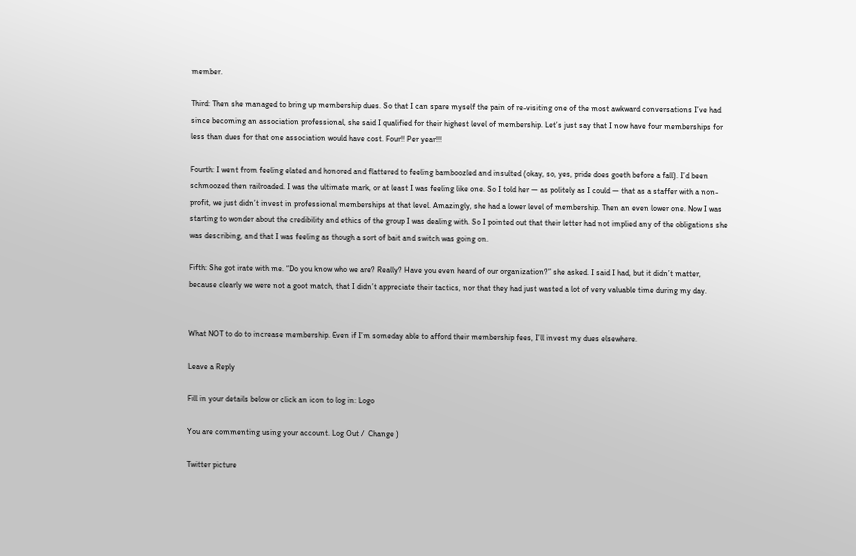member.

Third: Then she managed to bring up membership dues. So that I can spare myself the pain of re-visiting one of the most awkward conversations I’ve had since becoming an association professional, she said I qualified for their highest level of membership. Let’s just say that I now have four memberships for less than dues for that one association would have cost. Four!! Per year!!!

Fourth: I went from feeling elated and honored and flattered to feeling bamboozled and insulted (okay, so, yes, pride does goeth before a fall). I’d been schmoozed then railroaded. I was the ultimate mark, or at least I was feeling like one. So I told her — as politely as I could — that as a staffer with a non-profit, we just didn’t invest in professional memberships at that level. Amazingly, she had a lower level of membership. Then an even lower one. Now I was starting to wonder about the credibility and ethics of the group I was dealing with. So I pointed out that their letter had not implied any of the obligations she was describing, and that I was feeling as though a sort of bait and switch was going on.

Fifth: She got irate with me. “Do you know who we are? Really? Have you even heard of our organization?” she asked. I said I had, but it didn’t matter, because clearly we were not a goot match, that I didn’t appreciate their tactics, nor that they had just wasted a lot of very valuable time during my day.


What NOT to do to increase membership. Even if I’m someday able to afford their membership fees, I’ll invest my dues elsewhere.

Leave a Reply

Fill in your details below or click an icon to log in: Logo

You are commenting using your account. Log Out /  Change )

Twitter picture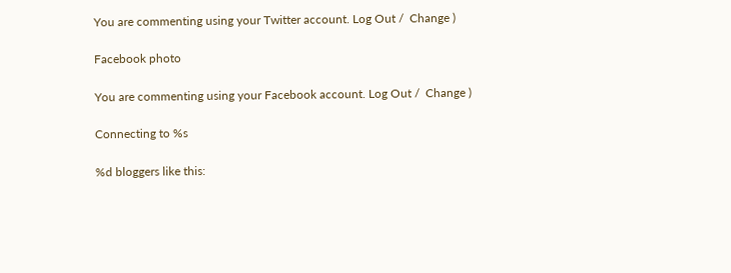You are commenting using your Twitter account. Log Out /  Change )

Facebook photo

You are commenting using your Facebook account. Log Out /  Change )

Connecting to %s

%d bloggers like this: